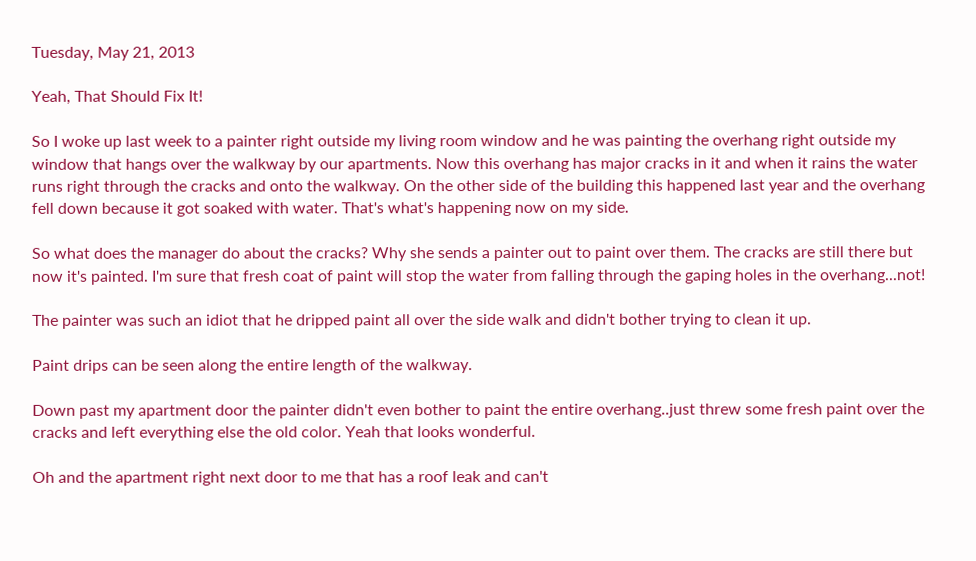Tuesday, May 21, 2013

Yeah, That Should Fix It!

So I woke up last week to a painter right outside my living room window and he was painting the overhang right outside my window that hangs over the walkway by our apartments. Now this overhang has major cracks in it and when it rains the water runs right through the cracks and onto the walkway. On the other side of the building this happened last year and the overhang fell down because it got soaked with water. That's what's happening now on my side.

So what does the manager do about the cracks? Why she sends a painter out to paint over them. The cracks are still there but now it's painted. I'm sure that fresh coat of paint will stop the water from falling through the gaping holes in the overhang...not!

The painter was such an idiot that he dripped paint all over the side walk and didn't bother trying to clean it up.

Paint drips can be seen along the entire length of the walkway.

Down past my apartment door the painter didn't even bother to paint the entire overhang..just threw some fresh paint over the cracks and left everything else the old color. Yeah that looks wonderful.

Oh and the apartment right next door to me that has a roof leak and can't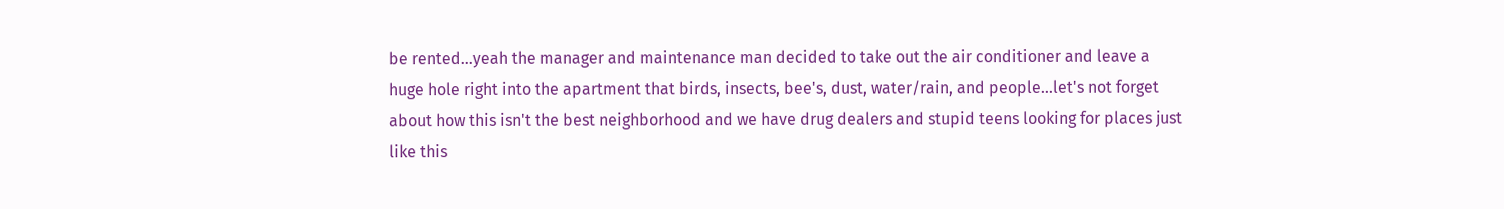be rented...yeah the manager and maintenance man decided to take out the air conditioner and leave a huge hole right into the apartment that birds, insects, bee's, dust, water/rain, and people...let's not forget about how this isn't the best neighborhood and we have drug dealers and stupid teens looking for places just like this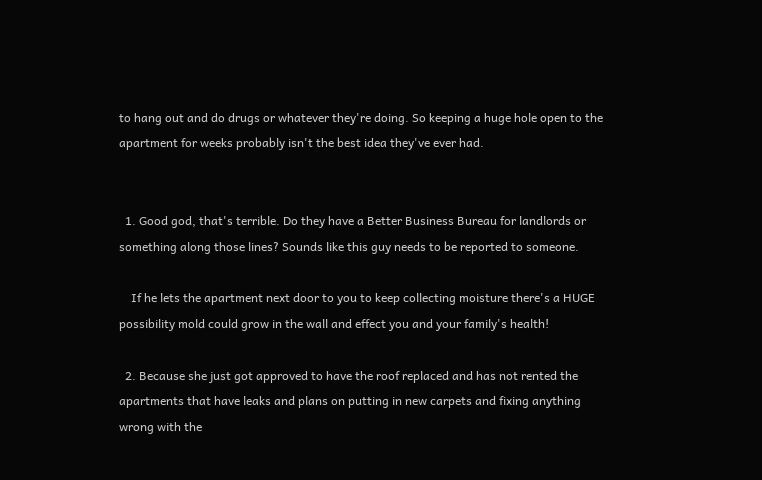to hang out and do drugs or whatever they're doing. So keeping a huge hole open to the apartment for weeks probably isn't the best idea they've ever had.


  1. Good god, that's terrible. Do they have a Better Business Bureau for landlords or something along those lines? Sounds like this guy needs to be reported to someone.

    If he lets the apartment next door to you to keep collecting moisture there's a HUGE possibility mold could grow in the wall and effect you and your family's health!

  2. Because she just got approved to have the roof replaced and has not rented the apartments that have leaks and plans on putting in new carpets and fixing anything wrong with the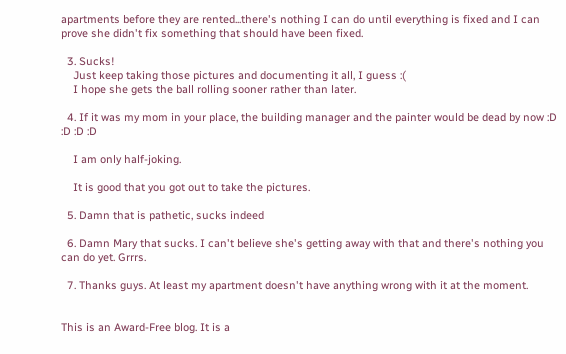apartments before they are rented...there's nothing I can do until everything is fixed and I can prove she didn't fix something that should have been fixed.

  3. Sucks!
    Just keep taking those pictures and documenting it all, I guess :(
    I hope she gets the ball rolling sooner rather than later.

  4. If it was my mom in your place, the building manager and the painter would be dead by now :D :D :D :D

    I am only half-joking.

    It is good that you got out to take the pictures.

  5. Damn that is pathetic, sucks indeed

  6. Damn Mary that sucks. I can't believe she's getting away with that and there's nothing you can do yet. Grrrs.

  7. Thanks guys. At least my apartment doesn't have anything wrong with it at the moment.


This is an Award-Free blog. It is a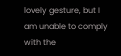lovely gesture, but I am unable to comply with the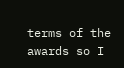terms of the awards so I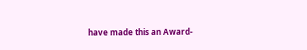have made this an Award-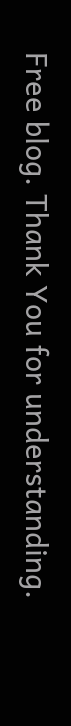Free blog. Thank You for understanding.